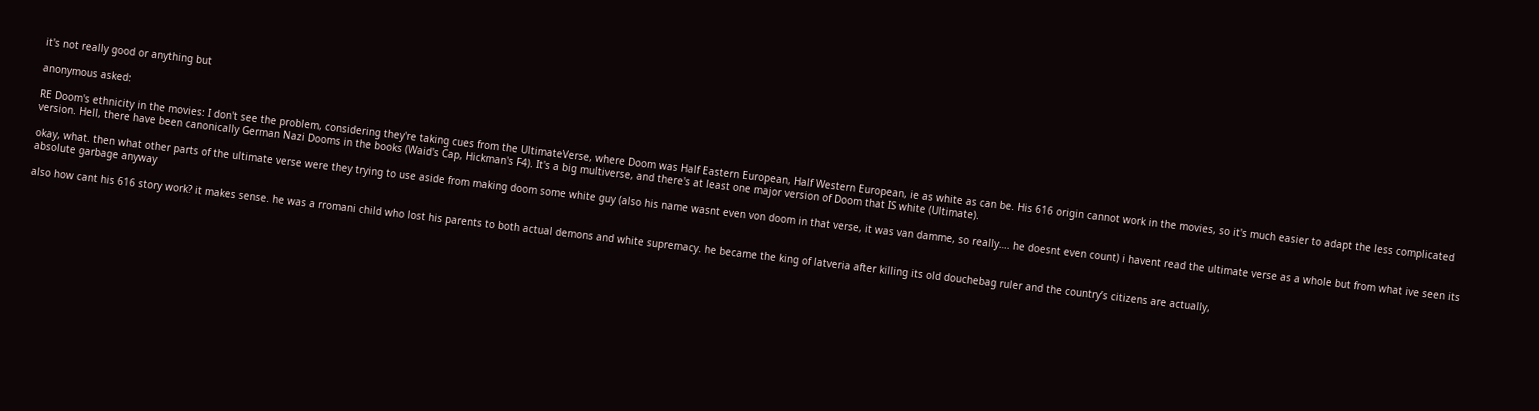it's not really good or anything but

anonymous asked:

RE Doom's ethnicity in the movies: I don't see the problem, considering they're taking cues from the UltimateVerse, where Doom was Half Eastern European, Half Western European, ie as white as can be. His 616 origin cannot work in the movies, so it's much easier to adapt the less complicated version. Hell, there have been canonically German Nazi Dooms in the books (Waid's Cap, Hickman's F4). It's a big multiverse, and there's at least one major version of Doom that IS white (Ultimate).

okay, what. then what other parts of the ultimate verse were they trying to use aside from making doom some white guy (also his name wasnt even von doom in that verse, it was van damme, so really…. he doesnt even count) i havent read the ultimate verse as a whole but from what ive seen its absolute garbage anyway

also how cant his 616 story work? it makes sense. he was a rromani child who lost his parents to both actual demons and white supremacy. he became the king of latveria after killing its old douchebag ruler and the country’s citizens are actually,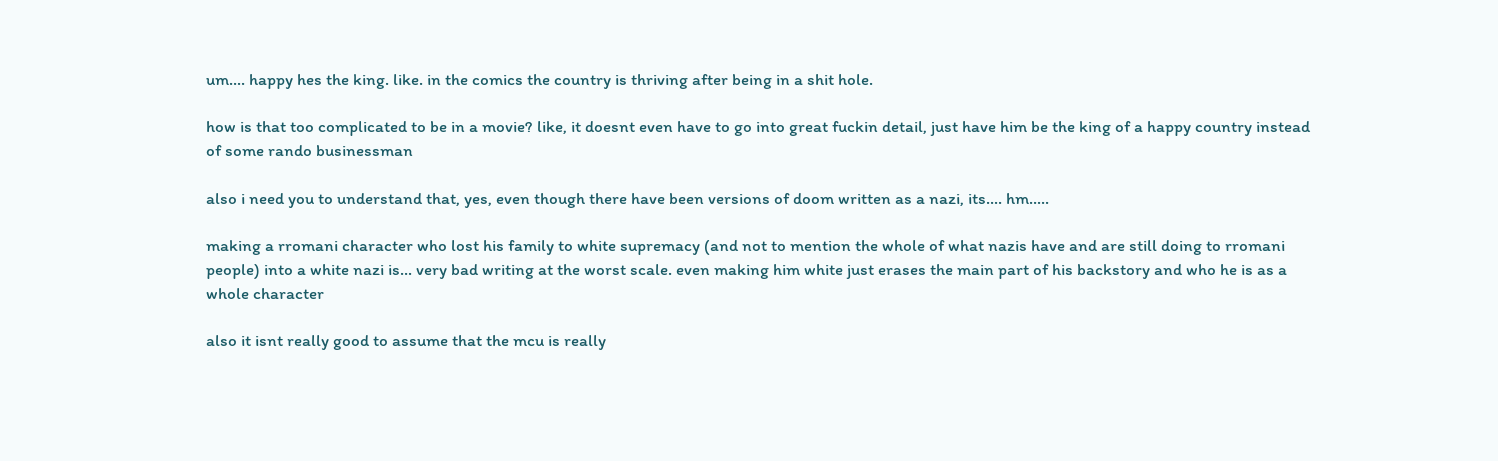um…. happy hes the king. like. in the comics the country is thriving after being in a shit hole.

how is that too complicated to be in a movie? like, it doesnt even have to go into great fuckin detail, just have him be the king of a happy country instead of some rando businessman

also i need you to understand that, yes, even though there have been versions of doom written as a nazi, its…. hm…..

making a rromani character who lost his family to white supremacy (and not to mention the whole of what nazis have and are still doing to rromani people) into a white nazi is… very bad writing at the worst scale. even making him white just erases the main part of his backstory and who he is as a whole character

also it isnt really good to assume that the mcu is really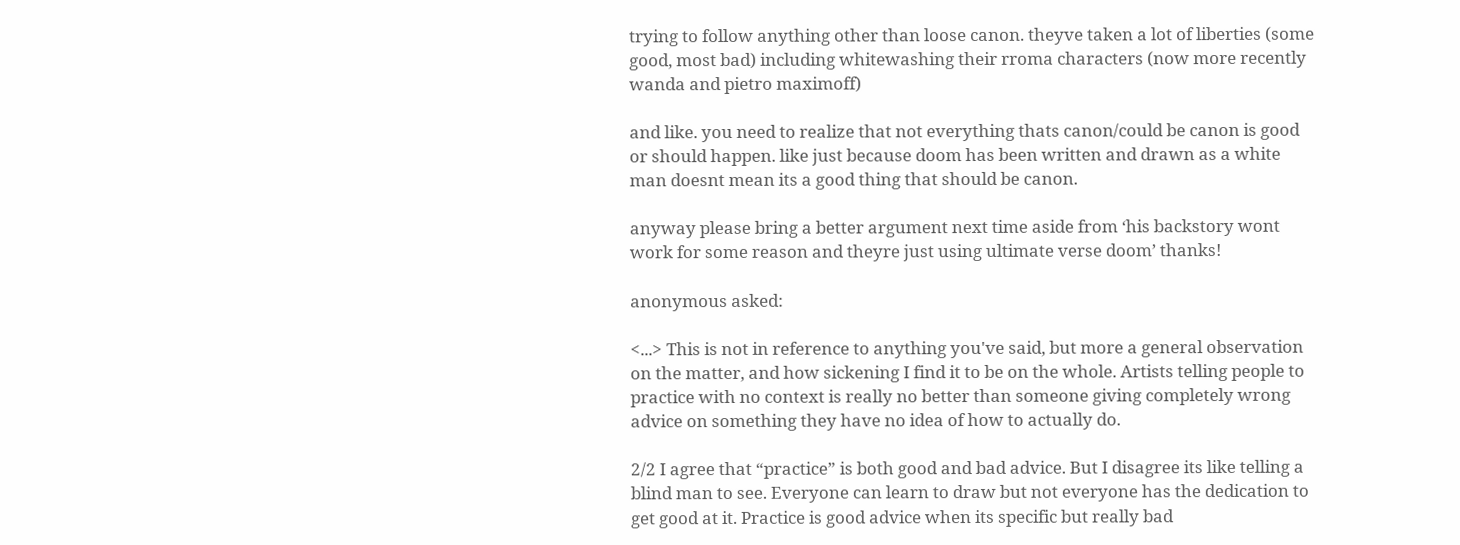trying to follow anything other than loose canon. theyve taken a lot of liberties (some good, most bad) including whitewashing their rroma characters (now more recently wanda and pietro maximoff)

and like. you need to realize that not everything thats canon/could be canon is good or should happen. like just because doom has been written and drawn as a white man doesnt mean its a good thing that should be canon.

anyway please bring a better argument next time aside from ‘his backstory wont work for some reason and theyre just using ultimate verse doom’ thanks!

anonymous asked:

<...> This is not in reference to anything you've said, but more a general observation on the matter, and how sickening I find it to be on the whole. Artists telling people to practice with no context is really no better than someone giving completely wrong advice on something they have no idea of how to actually do.

2/2 I agree that “practice” is both good and bad advice. But I disagree its like telling a blind man to see. Everyone can learn to draw but not everyone has the dedication to get good at it. Practice is good advice when its specific but really bad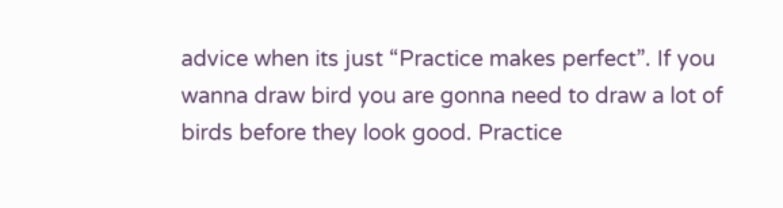advice when its just “Practice makes perfect”. If you wanna draw bird you are gonna need to draw a lot of birds before they look good. Practice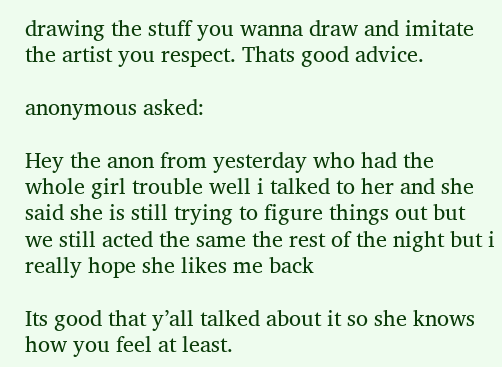drawing the stuff you wanna draw and imitate the artist you respect. Thats good advice.

anonymous asked:

Hey the anon from yesterday who had the whole girl trouble well i talked to her and she said she is still trying to figure things out but we still acted the same the rest of the night but i really hope she likes me back

Its good that y’all talked about it so she knows how you feel at least.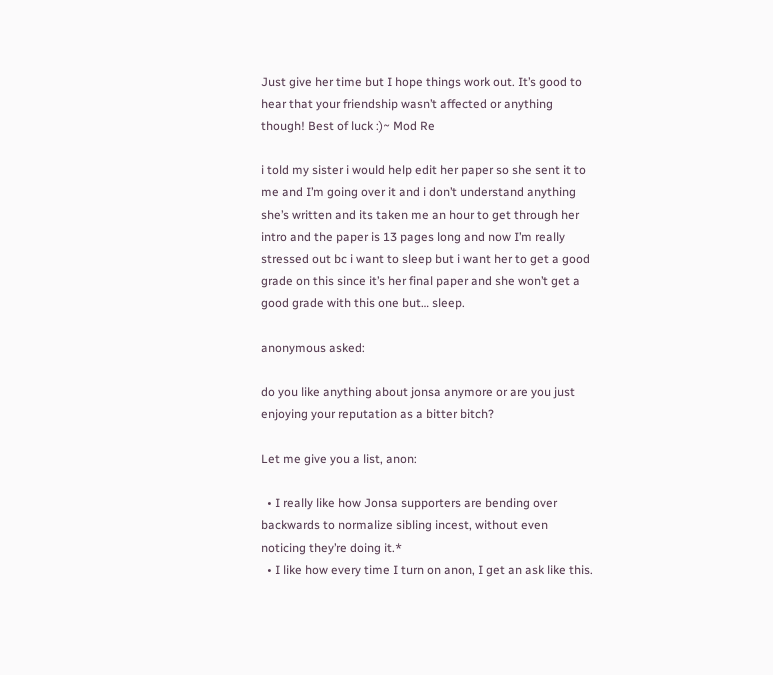Just give her time but I hope things work out. It’s good to hear that your friendship wasn’t affected or anything though! Best of luck :)~ Mod Re

i told my sister i would help edit her paper so she sent it to me and I’m going over it and i don’t understand anything she’s written and its taken me an hour to get through her intro and the paper is 13 pages long and now I’m really stressed out bc i want to sleep but i want her to get a good grade on this since it’s her final paper and she won’t get a good grade with this one but… sleep.

anonymous asked:

do you like anything about jonsa anymore or are you just enjoying your reputation as a bitter bitch?

Let me give you a list, anon:

  • I really like how Jonsa supporters are bending over backwards to normalize sibling incest, without even noticing they’re doing it.*
  • I like how every time I turn on anon, I get an ask like this.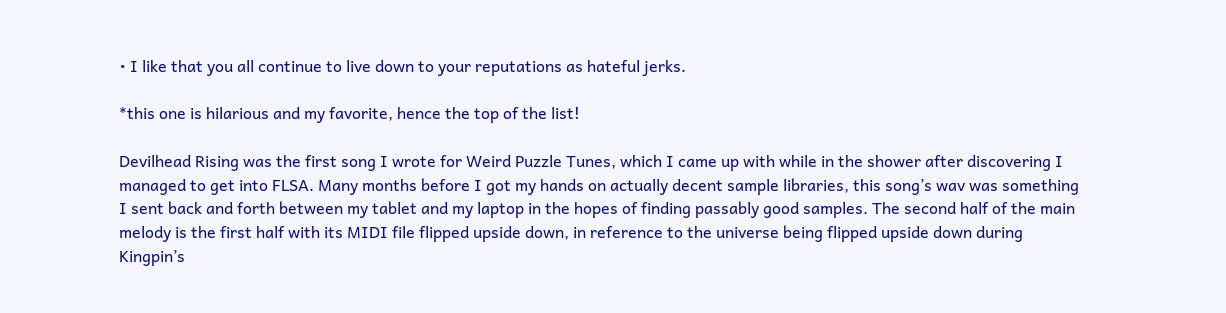• I like that you all continue to live down to your reputations as hateful jerks.

*this one is hilarious and my favorite, hence the top of the list!

Devilhead Rising was the first song I wrote for Weird Puzzle Tunes, which I came up with while in the shower after discovering I managed to get into FLSA. Many months before I got my hands on actually decent sample libraries, this song’s wav was something I sent back and forth between my tablet and my laptop in the hopes of finding passably good samples. The second half of the main melody is the first half with its MIDI file flipped upside down, in reference to the universe being flipped upside down during Kingpin’s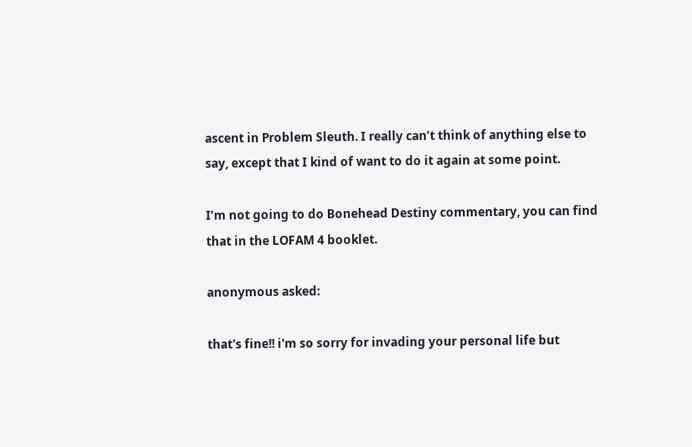ascent in Problem Sleuth. I really can’t think of anything else to say, except that I kind of want to do it again at some point.

I’m not going to do Bonehead Destiny commentary, you can find that in the LOFAM 4 booklet.

anonymous asked:

that's fine!! i'm so sorry for invading your personal life but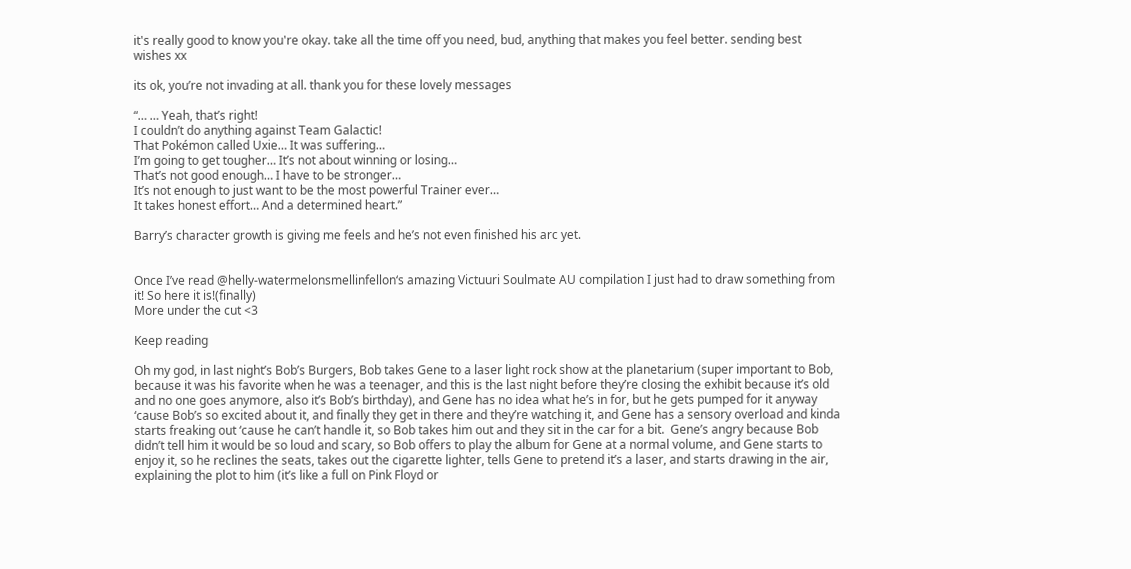it's really good to know you're okay. take all the time off you need, bud, anything that makes you feel better. sending best wishes xx

its ok, you’re not invading at all. thank you for these lovely messages

“… … Yeah, that’s right!
I couldn’t do anything against Team Galactic!
That Pokémon called Uxie… It was suffering…
I’m going to get tougher… It’s not about winning or losing…
That’s not good enough… I have to be stronger…
It’s not enough to just want to be the most powerful Trainer ever…
It takes honest effort… And a determined heart.”

Barry’s character growth is giving me feels and he’s not even finished his arc yet.


Once I’ve read @helly-watermelonsmellinfellon‘s amazing Victuuri Soulmate AU compilation I just had to draw something from it! So here it is!(finally)
More under the cut <3

Keep reading

Oh my god, in last night’s Bob’s Burgers, Bob takes Gene to a laser light rock show at the planetarium (super important to Bob, because it was his favorite when he was a teenager, and this is the last night before they’re closing the exhibit because it’s old and no one goes anymore, also it’s Bob’s birthday), and Gene has no idea what he’s in for, but he gets pumped for it anyway ‘cause Bob’s so excited about it, and finally they get in there and they’re watching it, and Gene has a sensory overload and kinda starts freaking out ‘cause he can’t handle it, so Bob takes him out and they sit in the car for a bit.  Gene’s angry because Bob didn’t tell him it would be so loud and scary, so Bob offers to play the album for Gene at a normal volume, and Gene starts to enjoy it, so he reclines the seats, takes out the cigarette lighter, tells Gene to pretend it’s a laser, and starts drawing in the air, explaining the plot to him (it’s like a full on Pink Floyd or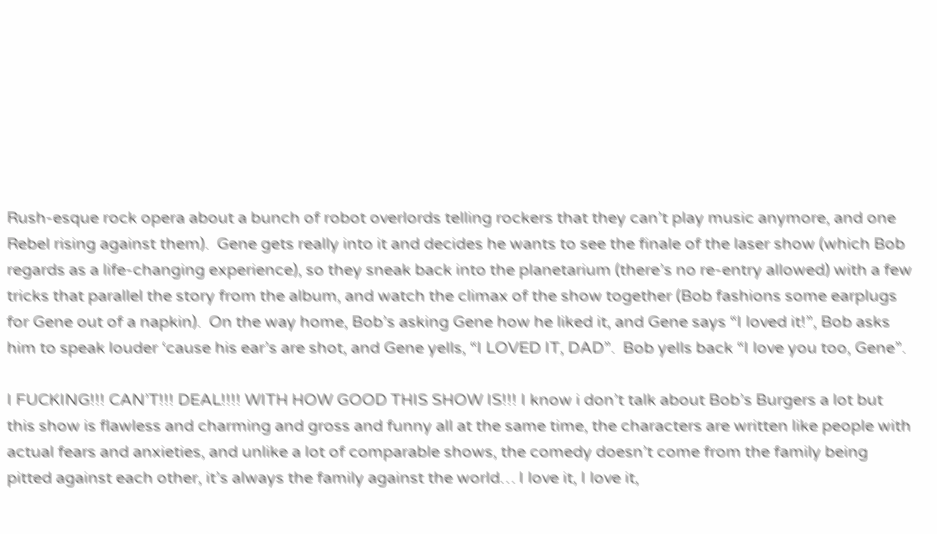Rush-esque rock opera about a bunch of robot overlords telling rockers that they can’t play music anymore, and one Rebel rising against them).  Gene gets really into it and decides he wants to see the finale of the laser show (which Bob regards as a life-changing experience), so they sneak back into the planetarium (there’s no re-entry allowed) with a few tricks that parallel the story from the album, and watch the climax of the show together (Bob fashions some earplugs for Gene out of a napkin).  On the way home, Bob’s asking Gene how he liked it, and Gene says “I loved it!”, Bob asks him to speak louder ‘cause his ear’s are shot, and Gene yells, “I LOVED IT, DAD”.  Bob yells back “I love you too, Gene”.

I FUCKING!!! CAN’T!!! DEAL!!!! WITH HOW GOOD THIS SHOW IS!!! I know i don’t talk about Bob’s Burgers a lot but this show is flawless and charming and gross and funny all at the same time, the characters are written like people with actual fears and anxieties, and unlike a lot of comparable shows, the comedy doesn’t come from the family being pitted against each other, it’s always the family against the world… I love it, I love it,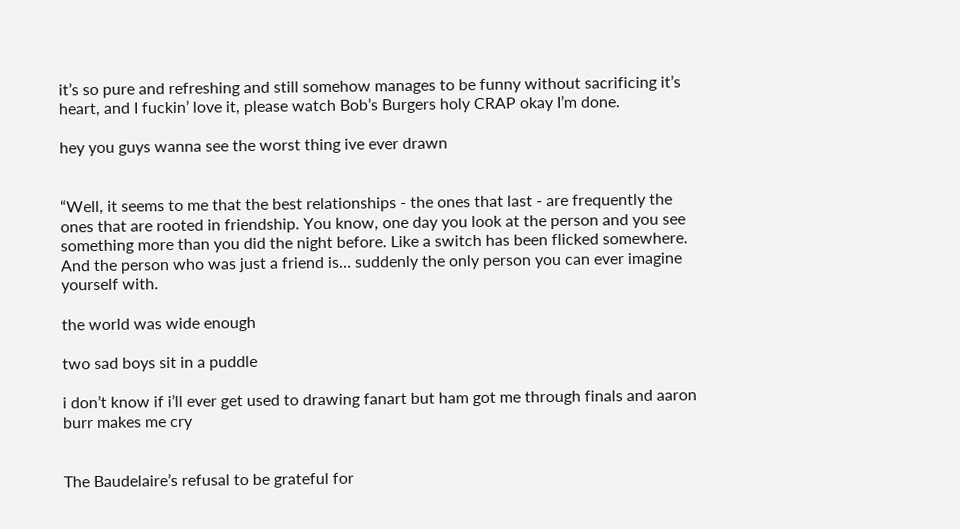it’s so pure and refreshing and still somehow manages to be funny without sacrificing it’s heart, and I fuckin’ love it, please watch Bob’s Burgers holy CRAP okay I’m done.

hey you guys wanna see the worst thing ive ever drawn


“Well, it seems to me that the best relationships - the ones that last - are frequently the ones that are rooted in friendship. You know, one day you look at the person and you see something more than you did the night before. Like a switch has been flicked somewhere. And the person who was just a friend is… suddenly the only person you can ever imagine yourself with.

the world was wide enough

two sad boys sit in a puddle

i don’t know if i’ll ever get used to drawing fanart but ham got me through finals and aaron burr makes me cry


The Baudelaire’s refusal to be grateful for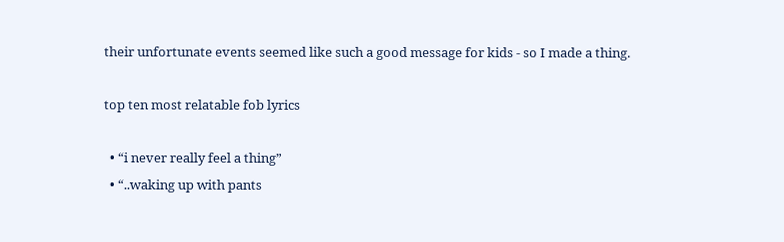their unfortunate events seemed like such a good message for kids - so I made a thing.

top ten most relatable fob lyrics

  • “i never really feel a thing”
  • “..waking up with pants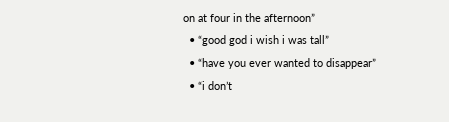on at four in the afternoon”
  • “good god i wish i was tall”
  • “have you ever wanted to disappear”
  • “i don’t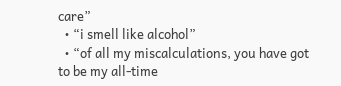care”
  • “i smell like alcohol”
  • “of all my miscalculations, you have got to be my all-time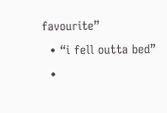favourite”
  • “i fell outta bed”
  •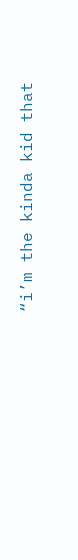“i’m the kinda kid that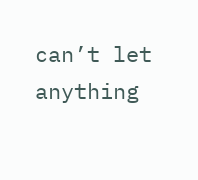can’t let anything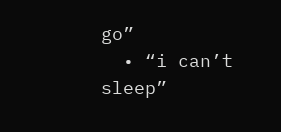go”
  • “i can’t sleep”